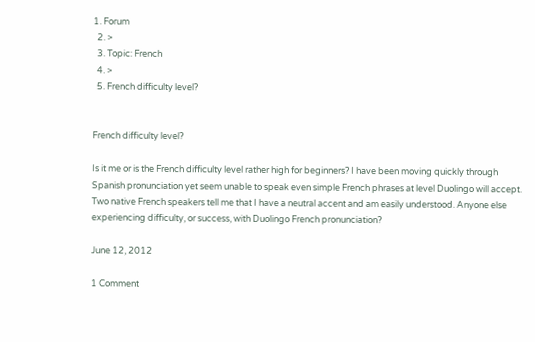1. Forum
  2. >
  3. Topic: French
  4. >
  5. French difficulty level?


French difficulty level?

Is it me or is the French difficulty level rather high for beginners? I have been moving quickly through Spanish pronunciation yet seem unable to speak even simple French phrases at level Duolingo will accept. Two native French speakers tell me that I have a neutral accent and am easily understood. Anyone else experiencing difficulty, or success, with Duolingo French pronunciation?

June 12, 2012

1 Comment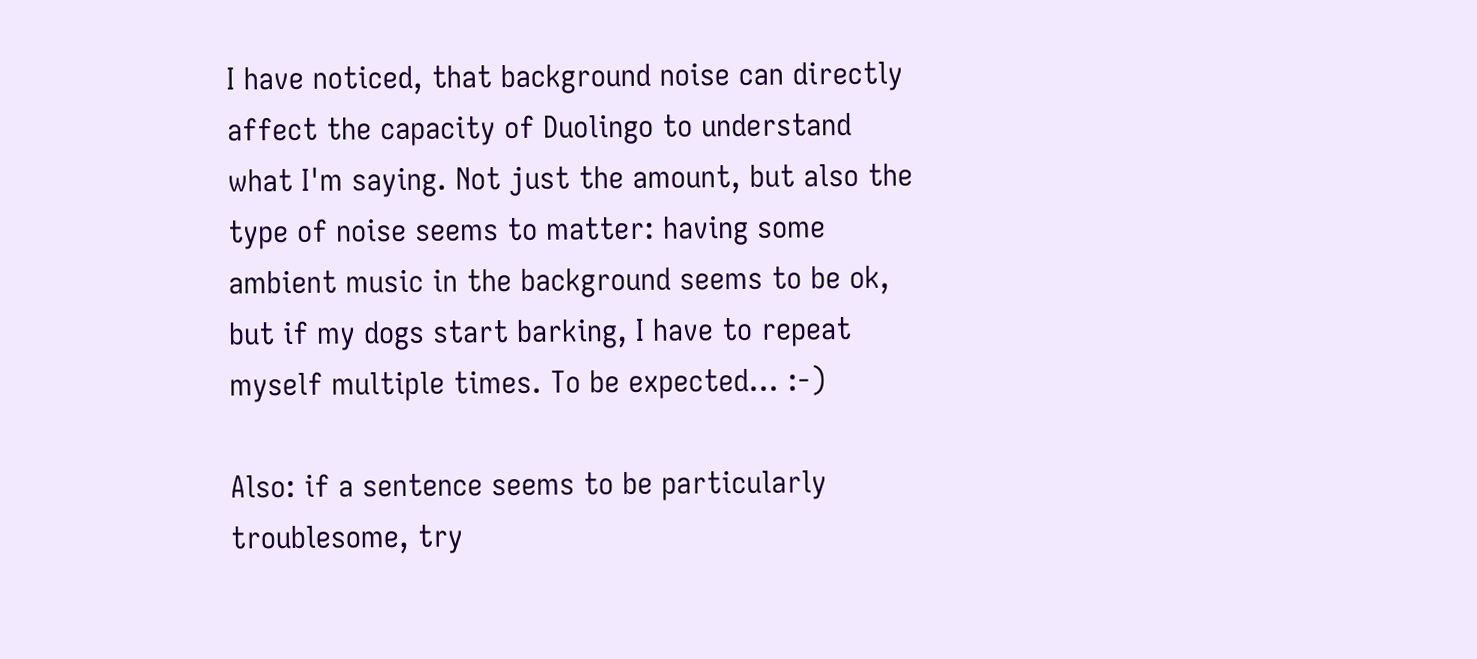I have noticed, that background noise can directly affect the capacity of Duolingo to understand what I'm saying. Not just the amount, but also the type of noise seems to matter: having some ambient music in the background seems to be ok, but if my dogs start barking, I have to repeat myself multiple times. To be expected... :-)

Also: if a sentence seems to be particularly troublesome, try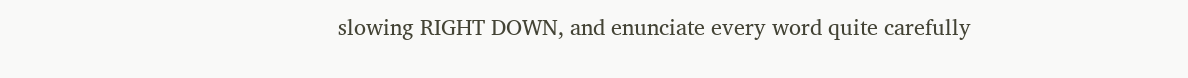slowing RIGHT DOWN, and enunciate every word quite carefully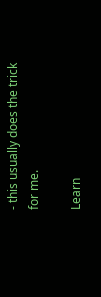- this usually does the trick for me.

Learn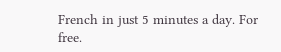French in just 5 minutes a day. For free.